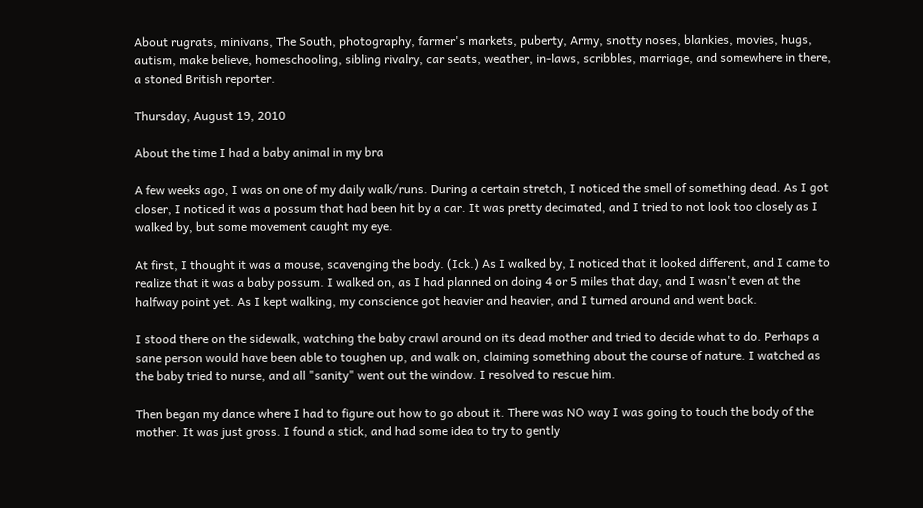About rugrats, minivans, The South, photography, farmer's markets, puberty, Army, snotty noses, blankies, movies, hugs, autism, make believe, homeschooling, sibling rivalry, car seats, weather, in-laws, scribbles, marriage, and somewhere in there, a stoned British reporter.

Thursday, August 19, 2010

About the time I had a baby animal in my bra

A few weeks ago, I was on one of my daily walk/runs. During a certain stretch, I noticed the smell of something dead. As I got closer, I noticed it was a possum that had been hit by a car. It was pretty decimated, and I tried to not look too closely as I walked by, but some movement caught my eye.

At first, I thought it was a mouse, scavenging the body. (Ick.) As I walked by, I noticed that it looked different, and I came to realize that it was a baby possum. I walked on, as I had planned on doing 4 or 5 miles that day, and I wasn't even at the halfway point yet. As I kept walking, my conscience got heavier and heavier, and I turned around and went back.

I stood there on the sidewalk, watching the baby crawl around on its dead mother and tried to decide what to do. Perhaps a sane person would have been able to toughen up, and walk on, claiming something about the course of nature. I watched as the baby tried to nurse, and all "sanity" went out the window. I resolved to rescue him.

Then began my dance where I had to figure out how to go about it. There was NO way I was going to touch the body of the mother. It was just gross. I found a stick, and had some idea to try to gently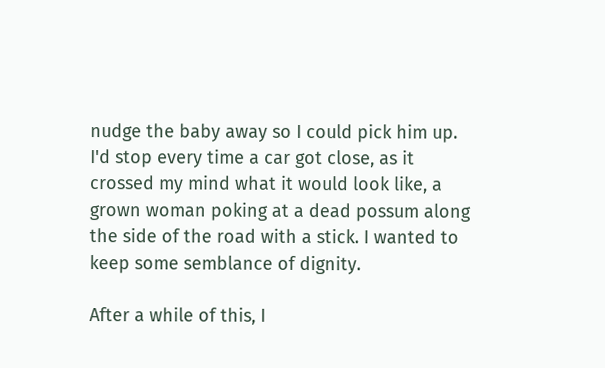nudge the baby away so I could pick him up. I'd stop every time a car got close, as it crossed my mind what it would look like, a grown woman poking at a dead possum along the side of the road with a stick. I wanted to keep some semblance of dignity.

After a while of this, I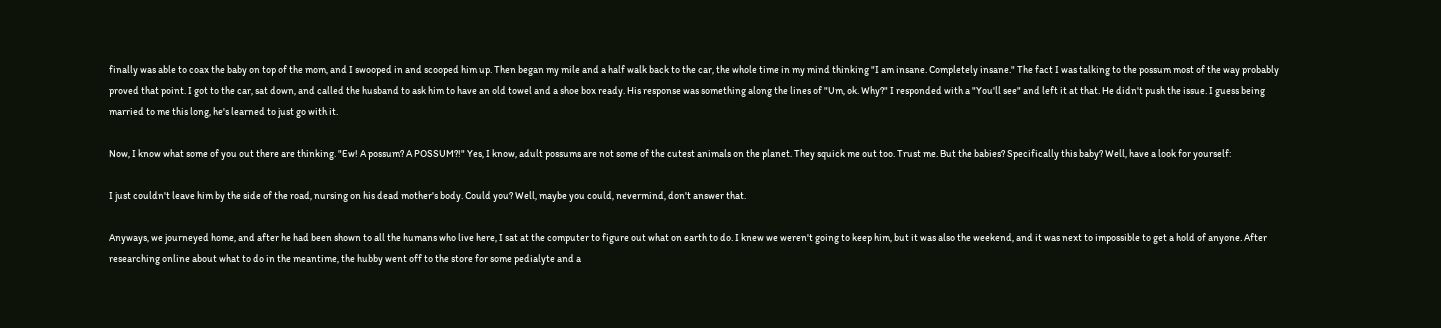finally was able to coax the baby on top of the mom, and I swooped in and scooped him up. Then began my mile and a half walk back to the car, the whole time in my mind thinking "I am insane. Completely insane." The fact I was talking to the possum most of the way probably proved that point. I got to the car, sat down, and called the husband to ask him to have an old towel and a shoe box ready. His response was something along the lines of "Um, ok. Why?" I responded with a "You'll see" and left it at that. He didn't push the issue. I guess being married to me this long, he's learned to just go with it.

Now, I know what some of you out there are thinking. "Ew! A possum? A POSSUM?!" Yes, I know, adult possums are not some of the cutest animals on the planet. They squick me out too. Trust me. But the babies? Specifically this baby? Well, have a look for yourself:

I just couldn't leave him by the side of the road, nursing on his dead mother's body. Could you? Well, maybe you could, nevermind, don't answer that.

Anyways, we journeyed home, and after he had been shown to all the humans who live here, I sat at the computer to figure out what on earth to do. I knew we weren't going to keep him, but it was also the weekend, and it was next to impossible to get a hold of anyone. After researching online about what to do in the meantime, the hubby went off to the store for some pedialyte and a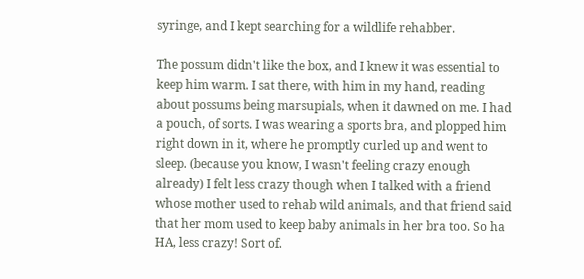syringe, and I kept searching for a wildlife rehabber.

The possum didn't like the box, and I knew it was essential to keep him warm. I sat there, with him in my hand, reading about possums being marsupials, when it dawned on me. I had a pouch, of sorts. I was wearing a sports bra, and plopped him right down in it, where he promptly curled up and went to sleep. (because you know, I wasn't feeling crazy enough already) I felt less crazy though when I talked with a friend whose mother used to rehab wild animals, and that friend said that her mom used to keep baby animals in her bra too. So ha HA, less crazy! Sort of.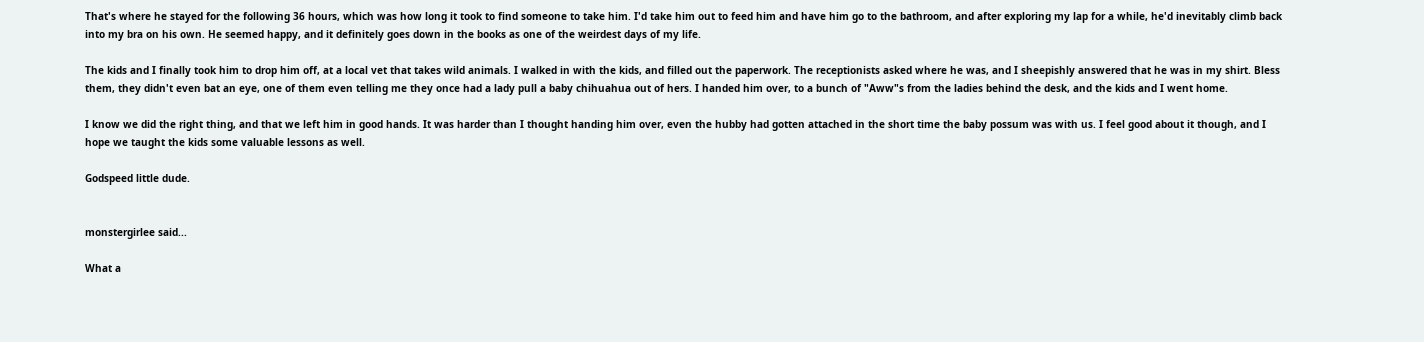That's where he stayed for the following 36 hours, which was how long it took to find someone to take him. I'd take him out to feed him and have him go to the bathroom, and after exploring my lap for a while, he'd inevitably climb back into my bra on his own. He seemed happy, and it definitely goes down in the books as one of the weirdest days of my life.

The kids and I finally took him to drop him off, at a local vet that takes wild animals. I walked in with the kids, and filled out the paperwork. The receptionists asked where he was, and I sheepishly answered that he was in my shirt. Bless them, they didn't even bat an eye, one of them even telling me they once had a lady pull a baby chihuahua out of hers. I handed him over, to a bunch of "Aww"s from the ladies behind the desk, and the kids and I went home.

I know we did the right thing, and that we left him in good hands. It was harder than I thought handing him over, even the hubby had gotten attached in the short time the baby possum was with us. I feel good about it though, and I hope we taught the kids some valuable lessons as well.

Godspeed little dude.


monstergirlee said...

What a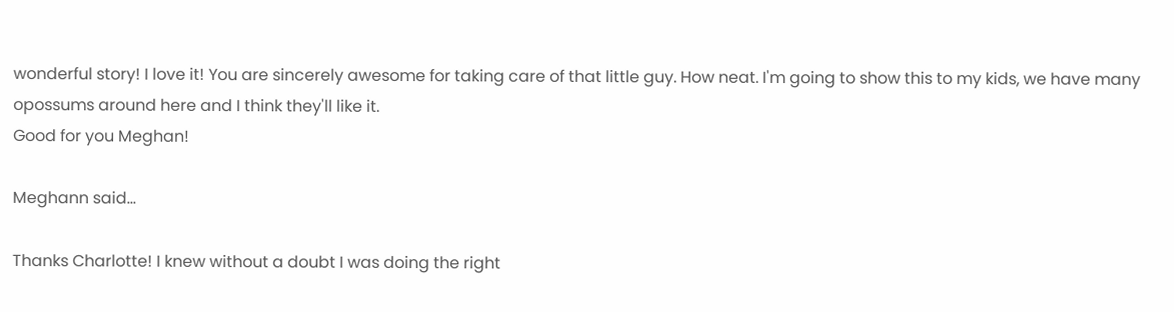wonderful story! I love it! You are sincerely awesome for taking care of that little guy. How neat. I'm going to show this to my kids, we have many opossums around here and I think they'll like it.
Good for you Meghan!

Meghann said...

Thanks Charlotte! I knew without a doubt I was doing the right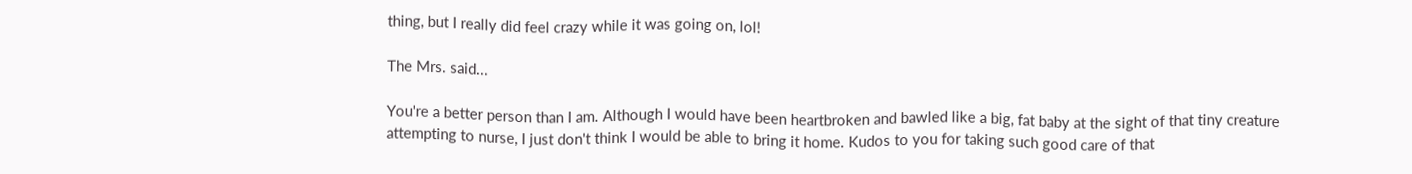thing, but I really did feel crazy while it was going on, lol!

The Mrs. said...

You're a better person than I am. Although I would have been heartbroken and bawled like a big, fat baby at the sight of that tiny creature attempting to nurse, I just don't think I would be able to bring it home. Kudos to you for taking such good care of that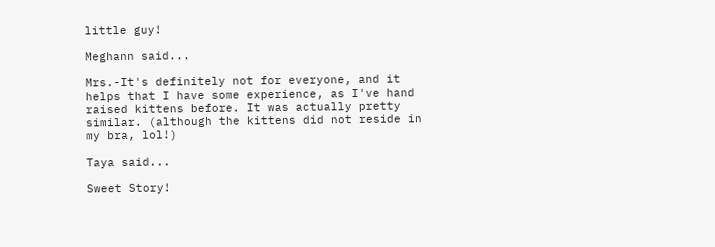little guy!

Meghann said...

Mrs.-It's definitely not for everyone, and it helps that I have some experience, as I've hand raised kittens before. It was actually pretty similar. (although the kittens did not reside in my bra, lol!)

Taya said...

Sweet Story!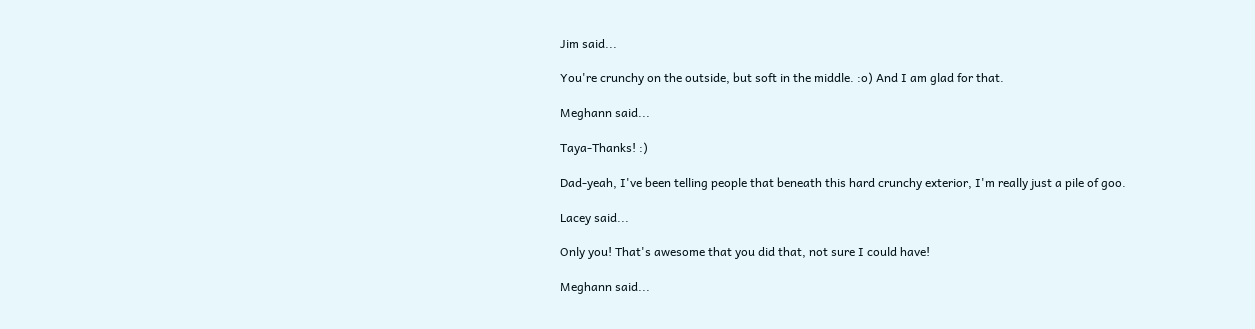Jim said...

You're crunchy on the outside, but soft in the middle. :o) And I am glad for that.

Meghann said...

Taya-Thanks! :)

Dad-yeah, I've been telling people that beneath this hard crunchy exterior, I'm really just a pile of goo.

Lacey said...

Only you! That's awesome that you did that, not sure I could have!

Meghann said...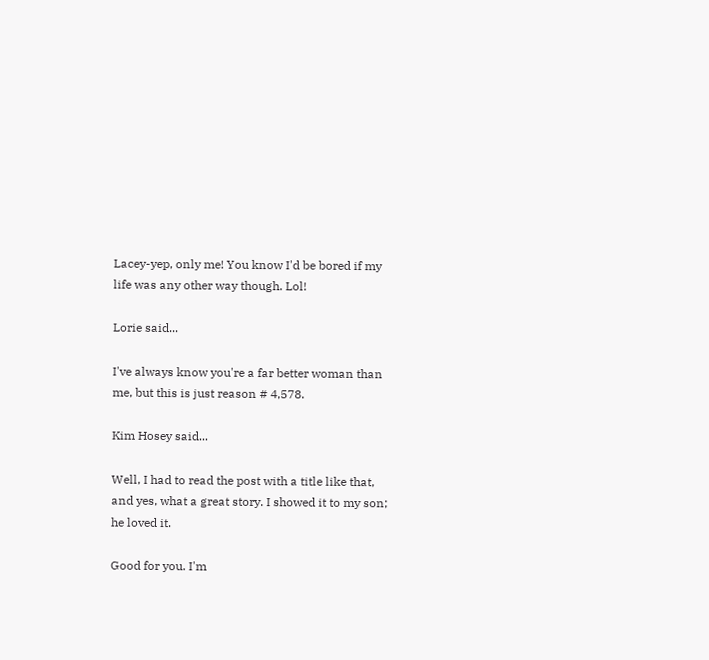Lacey-yep, only me! You know I'd be bored if my life was any other way though. Lol!

Lorie said...

I've always know you're a far better woman than me, but this is just reason # 4,578.

Kim Hosey said...

Well, I had to read the post with a title like that, and yes, what a great story. I showed it to my son; he loved it.

Good for you. I'm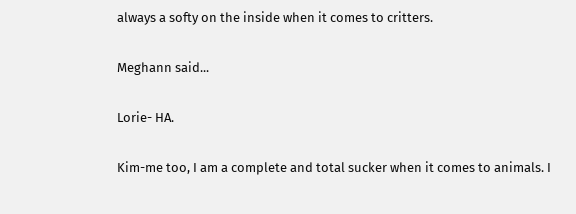always a softy on the inside when it comes to critters.

Meghann said...

Lorie- HA.

Kim-me too, I am a complete and total sucker when it comes to animals. I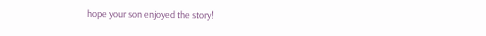hope your son enjoyed the story!